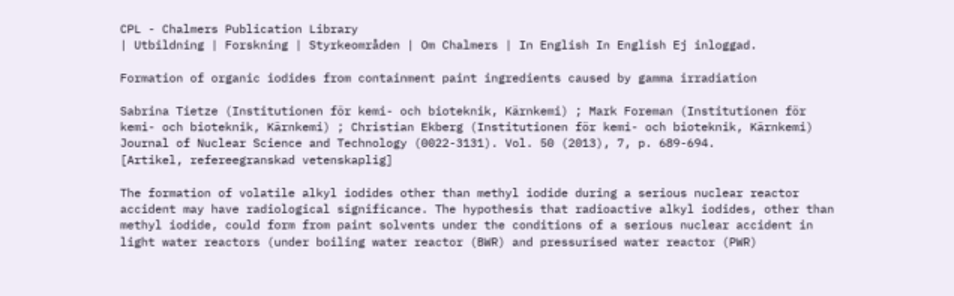CPL - Chalmers Publication Library
| Utbildning | Forskning | Styrkeområden | Om Chalmers | In English In English Ej inloggad.

Formation of organic iodides from containment paint ingredients caused by gamma irradiation

Sabrina Tietze (Institutionen för kemi- och bioteknik, Kärnkemi) ; Mark Foreman (Institutionen för kemi- och bioteknik, Kärnkemi) ; Christian Ekberg (Institutionen för kemi- och bioteknik, Kärnkemi)
Journal of Nuclear Science and Technology (0022-3131). Vol. 50 (2013), 7, p. 689-694.
[Artikel, refereegranskad vetenskaplig]

The formation of volatile alkyl iodides other than methyl iodide during a serious nuclear reactor accident may have radiological significance. The hypothesis that radioactive alkyl iodides, other than methyl iodide, could form from paint solvents under the conditions of a serious nuclear accident in light water reactors (under boiling water reactor (BWR) and pressurised water reactor (PWR)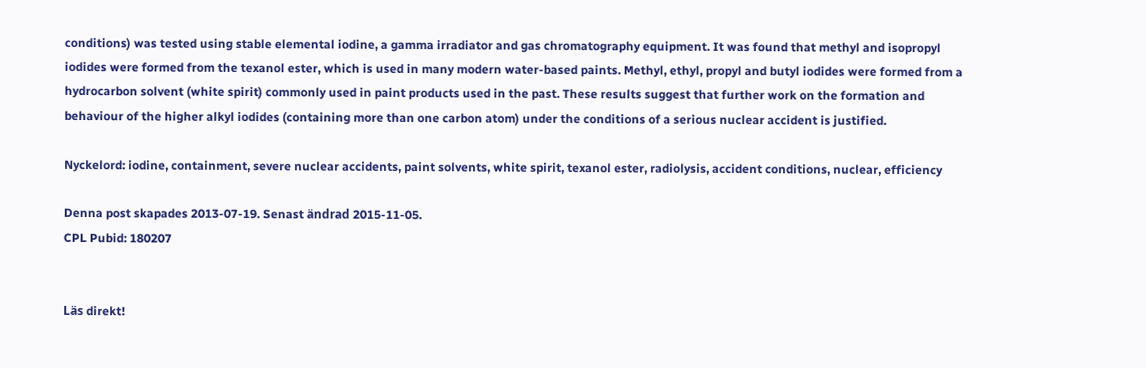conditions) was tested using stable elemental iodine, a gamma irradiator and gas chromatography equipment. It was found that methyl and isopropyl iodides were formed from the texanol ester, which is used in many modern water-based paints. Methyl, ethyl, propyl and butyl iodides were formed from a hydrocarbon solvent (white spirit) commonly used in paint products used in the past. These results suggest that further work on the formation and behaviour of the higher alkyl iodides (containing more than one carbon atom) under the conditions of a serious nuclear accident is justified.

Nyckelord: iodine, containment, severe nuclear accidents, paint solvents, white spirit, texanol ester, radiolysis, accident conditions, nuclear, efficiency

Denna post skapades 2013-07-19. Senast ändrad 2015-11-05.
CPL Pubid: 180207


Läs direkt!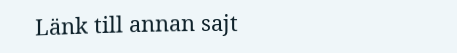Länk till annan sajt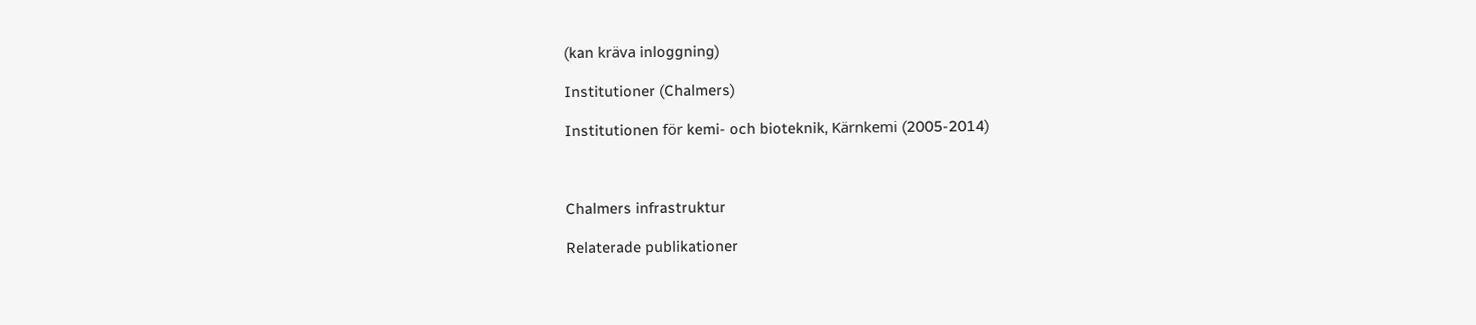(kan kräva inloggning)

Institutioner (Chalmers)

Institutionen för kemi- och bioteknik, Kärnkemi (2005-2014)



Chalmers infrastruktur

Relaterade publikationer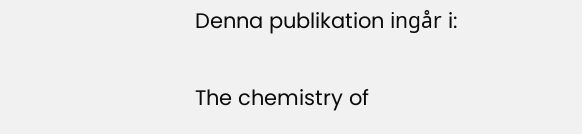Denna publikation ingår i:

The chemistry of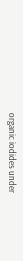organic iodides under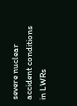severe nuclear accident conditions in LWRs